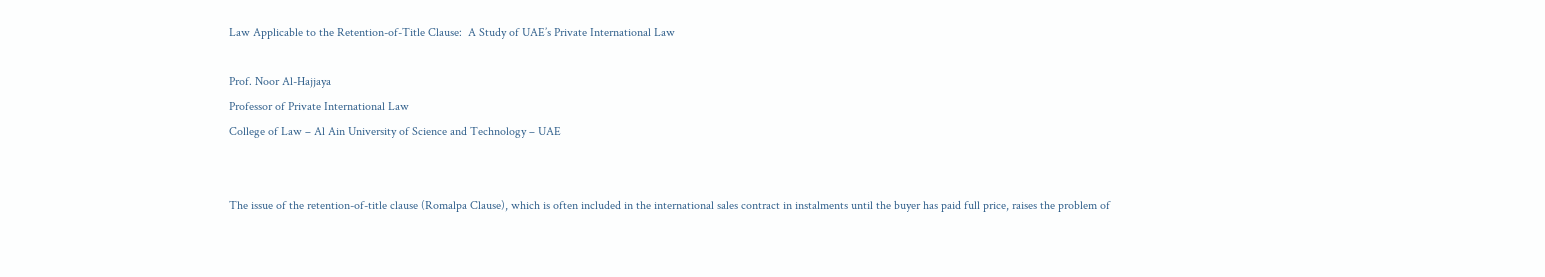Law Applicable to the Retention-of-Title Clause:  A Study of UAE’s Private International Law

Prof. Noor Al-Hajjaya
Professor of Private International Law
College of Law – Al Ain University of Science and Technology – UAE


The issue of the retention-of-title clause (Romalpa Clause), which is often included in the international sales contract in instalments until the buyer has paid full price, raises the problem of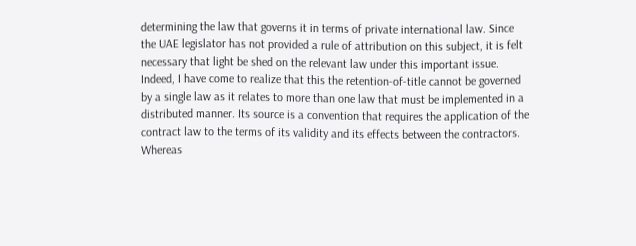determining the law that governs it in terms of private international law. Since the UAE legislator has not provided a rule of attribution on this subject, it is felt necessary that light be shed on the relevant law under this important issue.
Indeed, I have come to realize that this the retention-of-title cannot be governed by a single law as it relates to more than one law that must be implemented in a distributed manner. Its source is a convention that requires the application of the contract law to the terms of its validity and its effects between the contractors. Whereas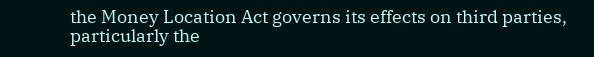the Money Location Act governs its effects on third parties, particularly the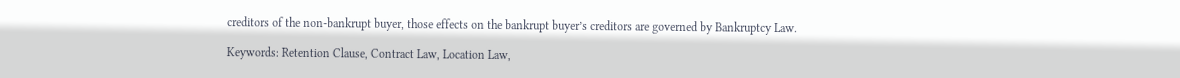creditors of the non-bankrupt buyer, those effects on the bankrupt buyer’s creditors are governed by Bankruptcy Law.

Keywords: Retention Clause, Contract Law, Location Law,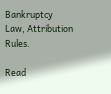Bankruptcy Law, Attribution Rules.

Read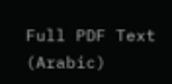Full PDF Text (Arabic)